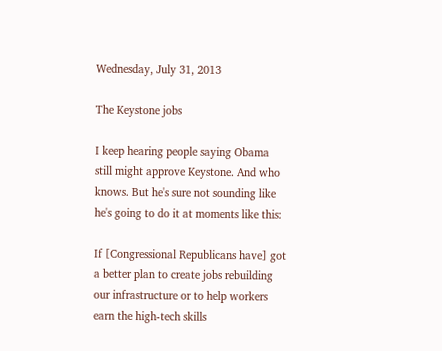Wednesday, July 31, 2013

The Keystone jobs

I keep hearing people saying Obama still might approve Keystone. And who knows. But he's sure not sounding like he's going to do it at moments like this:

If [Congressional Republicans have] got a better plan to create jobs rebuilding our infrastructure or to help workers earn the high-tech skills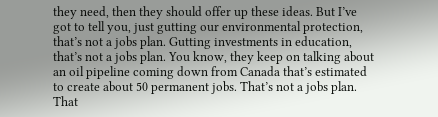they need, then they should offer up these ideas. But I’ve got to tell you, just gutting our environmental protection, that’s not a jobs plan. Gutting investments in education, that’s not a jobs plan. You know, they keep on talking about an oil pipeline coming down from Canada that’s estimated to create about 50 permanent jobs. That’s not a jobs plan.
That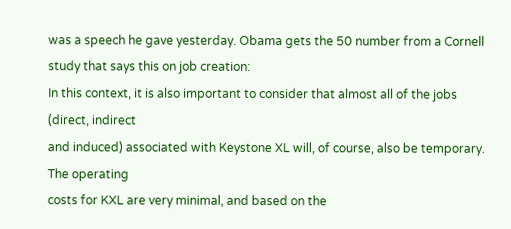was a speech he gave yesterday. Obama gets the 50 number from a Cornell study that says this on job creation:
In this context, it is also important to consider that almost all of the jobs (direct, indirect
and induced) associated with Keystone XL will, of course, also be temporary. The operating
costs for KXL are very minimal, and based on the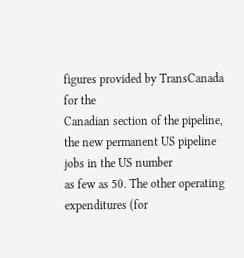figures provided by TransCanada for the
Canadian section of the pipeline, the new permanent US pipeline jobs in the US number
as few as 50. The other operating expenditures (for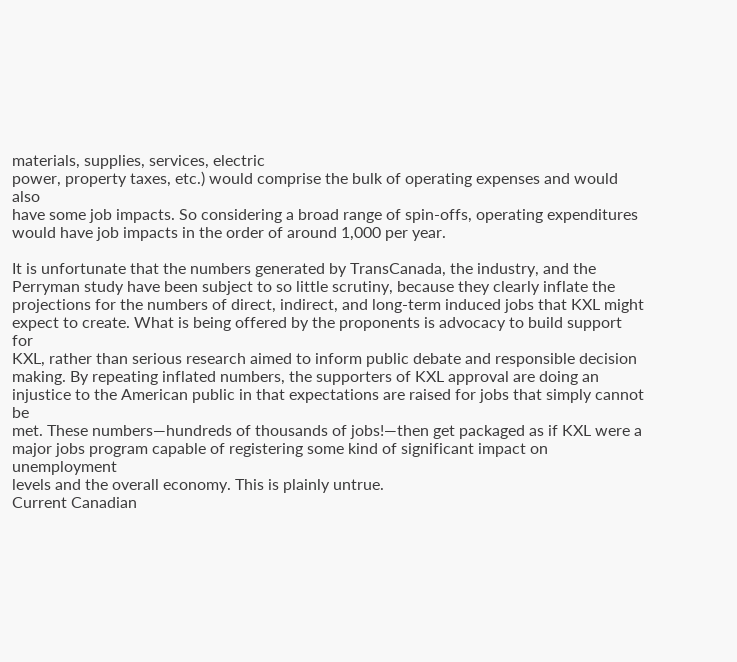materials, supplies, services, electric
power, property taxes, etc.) would comprise the bulk of operating expenses and would also
have some job impacts. So considering a broad range of spin-offs, operating expenditures
would have job impacts in the order of around 1,000 per year.

It is unfortunate that the numbers generated by TransCanada, the industry, and the
Perryman study have been subject to so little scrutiny, because they clearly inflate the
projections for the numbers of direct, indirect, and long-term induced jobs that KXL might
expect to create. What is being offered by the proponents is advocacy to build support for
KXL, rather than serious research aimed to inform public debate and responsible decision
making. By repeating inflated numbers, the supporters of KXL approval are doing an
injustice to the American public in that expectations are raised for jobs that simply cannot be
met. These numbers—hundreds of thousands of jobs!—then get packaged as if KXL were a
major jobs program capable of registering some kind of significant impact on unemployment
levels and the overall economy. This is plainly untrue.
Current Canadian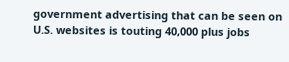government advertising that can be seen on U.S. websites is touting 40,000 plus jobs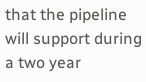that the pipeline will support during a two year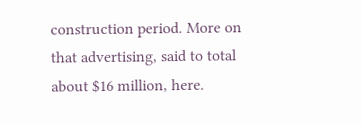construction period. More on that advertising, said to total about $16 million, here.